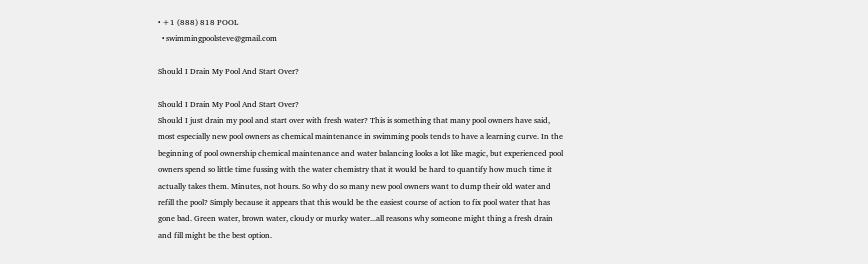• +1 (888) 818 POOL
  • swimmingpoolsteve@gmail.com

Should I Drain My Pool And Start Over?

Should I Drain My Pool And Start Over?
Should I just drain my pool and start over with fresh water? This is something that many pool owners have said, most especially new pool owners as chemical maintenance in swimming pools tends to have a learning curve. In the beginning of pool ownership chemical maintenance and water balancing looks a lot like magic, but experienced pool owners spend so little time fussing with the water chemistry that it would be hard to quantify how much time it actually takes them. Minutes, not hours. So why do so many new pool owners want to dump their old water and refill the pool? Simply because it appears that this would be the easiest course of action to fix pool water that has gone bad. Green water, brown water, cloudy or murky water...all reasons why someone might thing a fresh drain and fill might be the best option.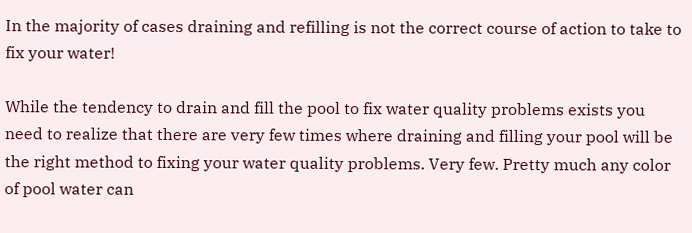In the majority of cases draining and refilling is not the correct course of action to take to fix your water!

While the tendency to drain and fill the pool to fix water quality problems exists you need to realize that there are very few times where draining and filling your pool will be the right method to fixing your water quality problems. Very few. Pretty much any color of pool water can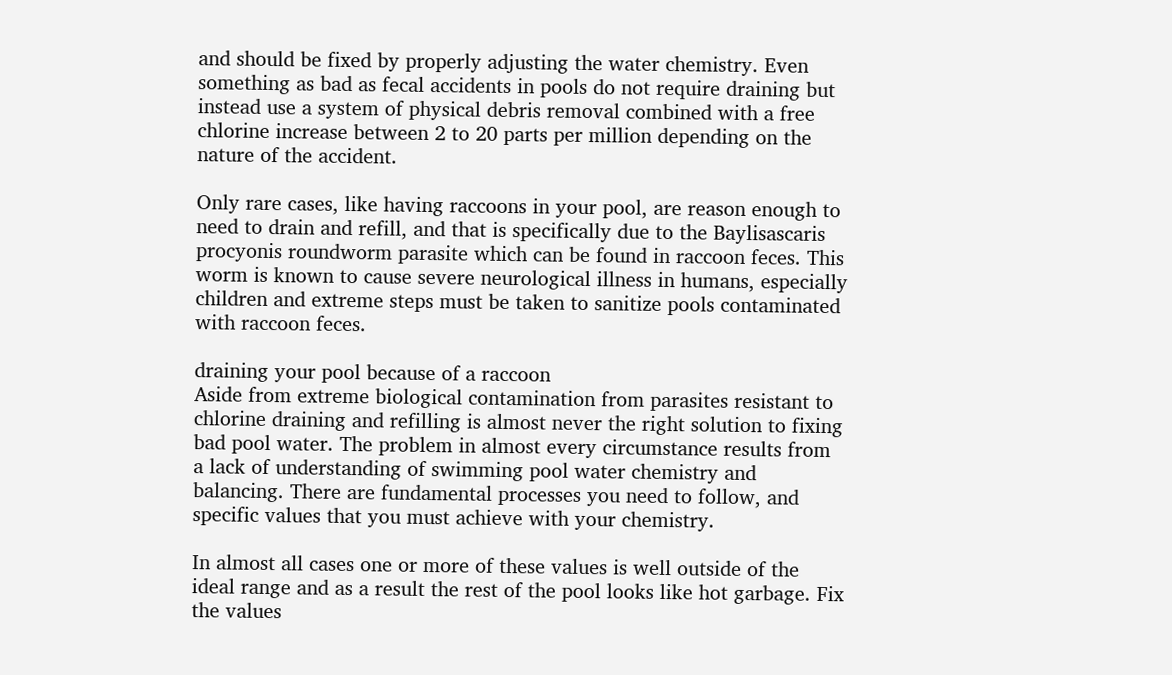and should be fixed by properly adjusting the water chemistry. Even something as bad as fecal accidents in pools do not require draining but instead use a system of physical debris removal combined with a free chlorine increase between 2 to 20 parts per million depending on the nature of the accident.

Only rare cases, like having raccoons in your pool, are reason enough to need to drain and refill, and that is specifically due to the Baylisascaris procyonis roundworm parasite which can be found in raccoon feces. This worm is known to cause severe neurological illness in humans, especially children and extreme steps must be taken to sanitize pools contaminated with raccoon feces.

draining your pool because of a raccoon
Aside from extreme biological contamination from parasites resistant to chlorine draining and refilling is almost never the right solution to fixing bad pool water. The problem in almost every circumstance results from a lack of understanding of swimming pool water chemistry and balancing. There are fundamental processes you need to follow, and specific values that you must achieve with your chemistry.

In almost all cases one or more of these values is well outside of the ideal range and as a result the rest of the pool looks like hot garbage. Fix the values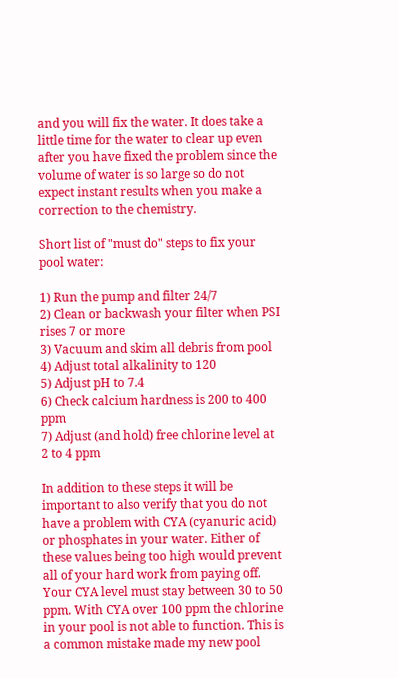and you will fix the water. It does take a little time for the water to clear up even after you have fixed the problem since the volume of water is so large so do not expect instant results when you make a correction to the chemistry.

Short list of "must do" steps to fix your pool water:

1) Run the pump and filter 24/7
2) Clean or backwash your filter when PSI rises 7 or more
3) Vacuum and skim all debris from pool
4) Adjust total alkalinity to 120
5) Adjust pH to 7.4
6) Check calcium hardness is 200 to 400 ppm
7) Adjust (and hold) free chlorine level at 2 to 4 ppm

In addition to these steps it will be important to also verify that you do not have a problem with CYA (cyanuric acid) or phosphates in your water. Either of these values being too high would prevent all of your hard work from paying off. Your CYA level must stay between 30 to 50 ppm. With CYA over 100 ppm the chlorine in your pool is not able to function. This is a common mistake made my new pool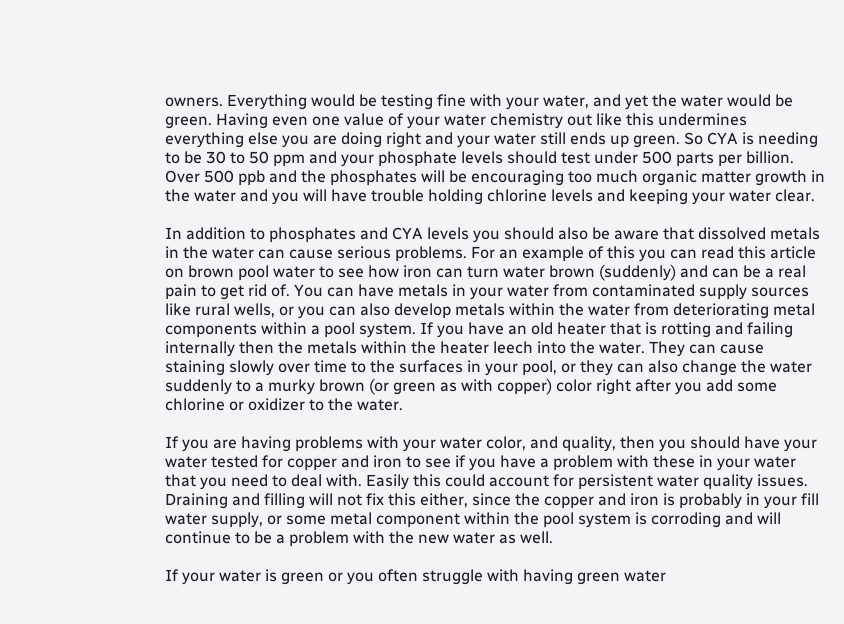owners. Everything would be testing fine with your water, and yet the water would be green. Having even one value of your water chemistry out like this undermines everything else you are doing right and your water still ends up green. So CYA is needing to be 30 to 50 ppm and your phosphate levels should test under 500 parts per billion. Over 500 ppb and the phosphates will be encouraging too much organic matter growth in the water and you will have trouble holding chlorine levels and keeping your water clear.

In addition to phosphates and CYA levels you should also be aware that dissolved metals in the water can cause serious problems. For an example of this you can read this article on brown pool water to see how iron can turn water brown (suddenly) and can be a real pain to get rid of. You can have metals in your water from contaminated supply sources like rural wells, or you can also develop metals within the water from deteriorating metal components within a pool system. If you have an old heater that is rotting and failing internally then the metals within the heater leech into the water. They can cause staining slowly over time to the surfaces in your pool, or they can also change the water suddenly to a murky brown (or green as with copper) color right after you add some chlorine or oxidizer to the water.

If you are having problems with your water color, and quality, then you should have your water tested for copper and iron to see if you have a problem with these in your water that you need to deal with. Easily this could account for persistent water quality issues. Draining and filling will not fix this either, since the copper and iron is probably in your fill water supply, or some metal component within the pool system is corroding and will continue to be a problem with the new water as well.

If your water is green or you often struggle with having green water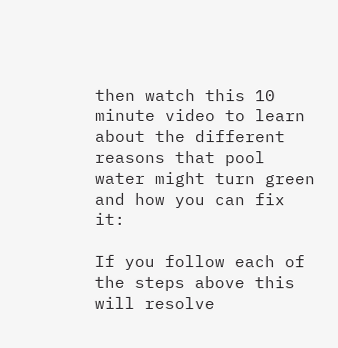then watch this 10 minute video to learn about the different reasons that pool water might turn green and how you can fix it:

If you follow each of the steps above this will resolve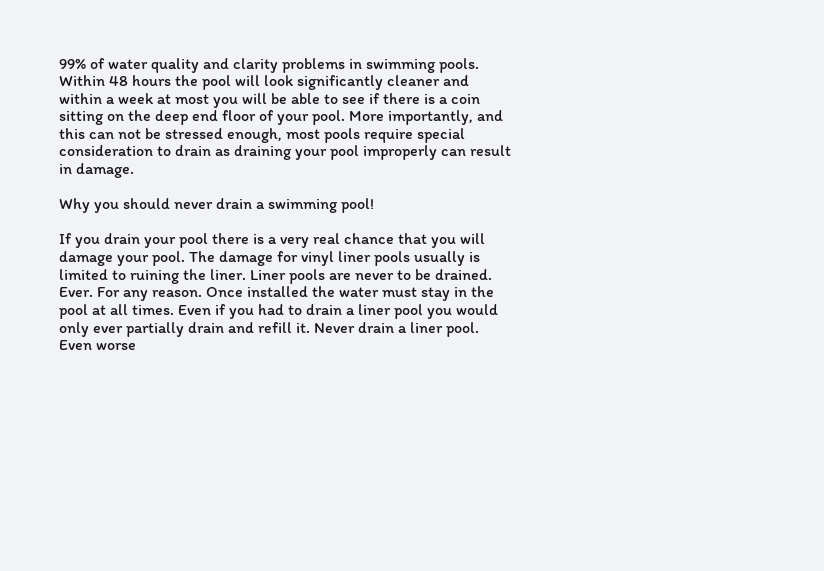99% of water quality and clarity problems in swimming pools. Within 48 hours the pool will look significantly cleaner and within a week at most you will be able to see if there is a coin sitting on the deep end floor of your pool. More importantly, and this can not be stressed enough, most pools require special consideration to drain as draining your pool improperly can result in damage.

Why you should never drain a swimming pool!

If you drain your pool there is a very real chance that you will damage your pool. The damage for vinyl liner pools usually is limited to ruining the liner. Liner pools are never to be drained. Ever. For any reason. Once installed the water must stay in the pool at all times. Even if you had to drain a liner pool you would only ever partially drain and refill it. Never drain a liner pool. Even worse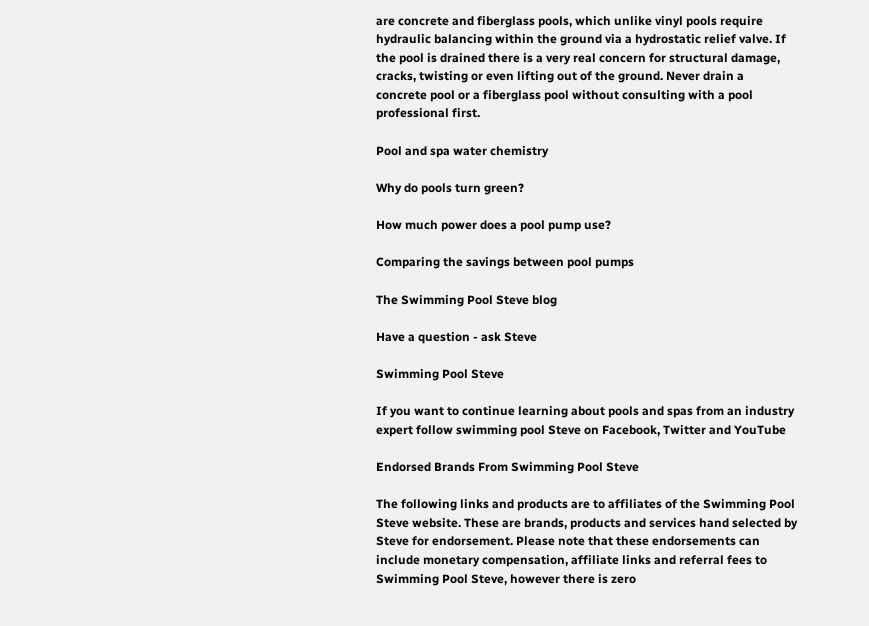are concrete and fiberglass pools, which unlike vinyl pools require hydraulic balancing within the ground via a hydrostatic relief valve. If the pool is drained there is a very real concern for structural damage, cracks, twisting or even lifting out of the ground. Never drain a concrete pool or a fiberglass pool without consulting with a pool professional first.

Pool and spa water chemistry

Why do pools turn green?

How much power does a pool pump use?

Comparing the savings between pool pumps

The Swimming Pool Steve blog

Have a question - ask Steve

Swimming Pool Steve

If you want to continue learning about pools and spas from an industry expert follow swimming pool Steve on Facebook, Twitter and YouTube

Endorsed Brands From Swimming Pool Steve

The following links and products are to affiliates of the Swimming Pool Steve website. These are brands, products and services hand selected by Steve for endorsement. Please note that these endorsements can include monetary compensation, affiliate links and referral fees to Swimming Pool Steve, however there is zero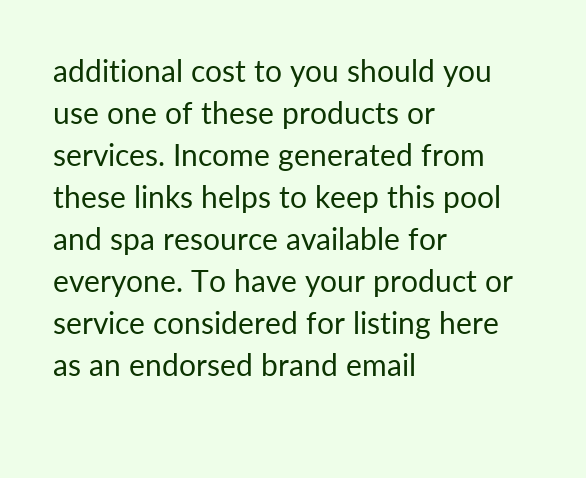additional cost to you should you use one of these products or services. Income generated from these links helps to keep this pool and spa resource available for everyone. To have your product or service considered for listing here as an endorsed brand email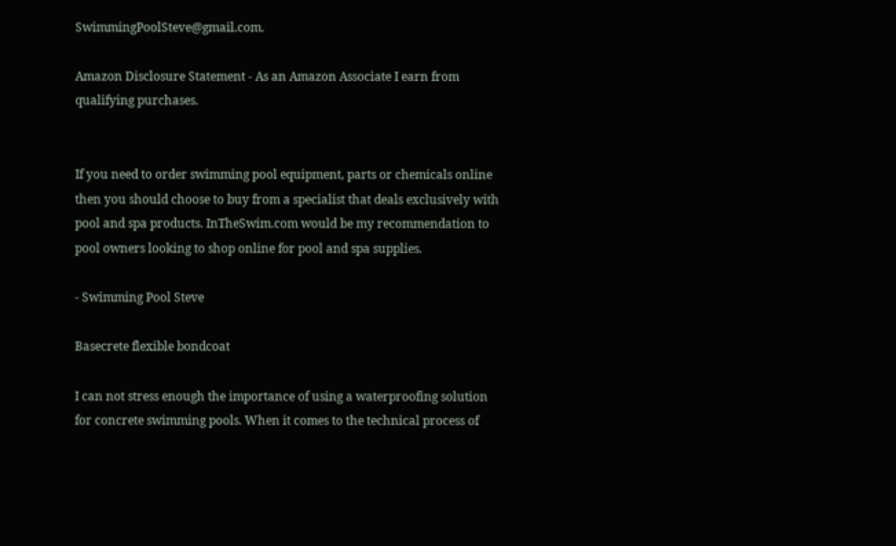SwimmingPoolSteve@gmail.com.

Amazon Disclosure Statement - As an Amazon Associate I earn from qualifying purchases.


If you need to order swimming pool equipment, parts or chemicals online then you should choose to buy from a specialist that deals exclusively with pool and spa products. InTheSwim.com would be my recommendation to pool owners looking to shop online for pool and spa supplies.

- Swimming Pool Steve

Basecrete flexible bondcoat

I can not stress enough the importance of using a waterproofing solution for concrete swimming pools. When it comes to the technical process of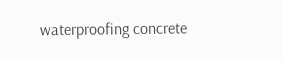waterproofing concrete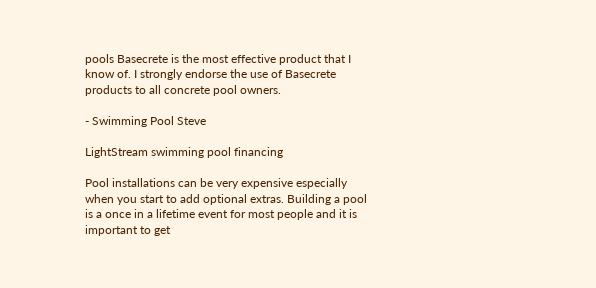pools Basecrete is the most effective product that I know of. I strongly endorse the use of Basecrete products to all concrete pool owners.

- Swimming Pool Steve

LightStream swimming pool financing

Pool installations can be very expensive especially when you start to add optional extras. Building a pool is a once in a lifetime event for most people and it is important to get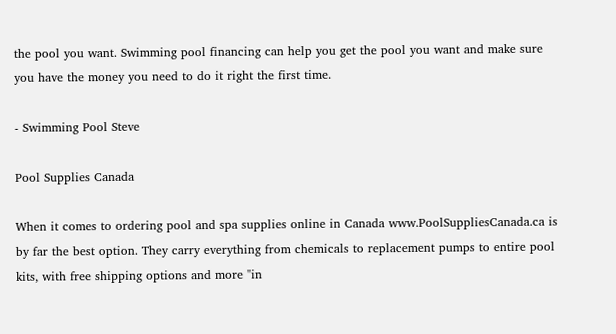the pool you want. Swimming pool financing can help you get the pool you want and make sure you have the money you need to do it right the first time.

- Swimming Pool Steve

Pool Supplies Canada

When it comes to ordering pool and spa supplies online in Canada www.PoolSuppliesCanada.ca is by far the best option. They carry everything from chemicals to replacement pumps to entire pool kits, with free shipping options and more "in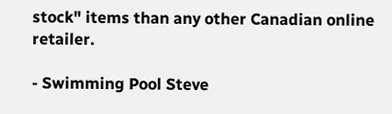stock" items than any other Canadian online retailer.

- Swimming Pool Steve